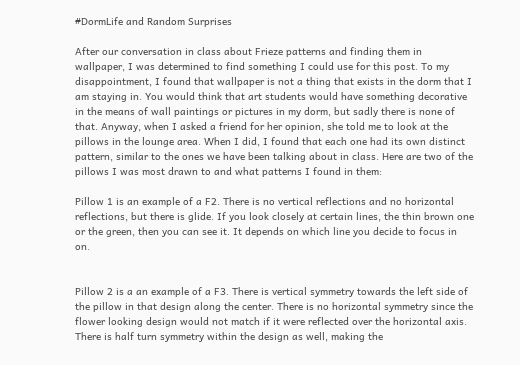#DormLife and Random Surprises

After our conversation in class about Frieze patterns and finding them in wallpaper, I was determined to find something I could use for this post. To my disappointment, I found that wallpaper is not a thing that exists in the dorm that I am staying in. You would think that art students would have something decorative in the means of wall paintings or pictures in my dorm, but sadly there is none of that. Anyway, when I asked a friend for her opinion, she told me to look at the pillows in the lounge area. When I did, I found that each one had its own distinct pattern, similar to the ones we have been talking about in class. Here are two of the pillows I was most drawn to and what patterns I found in them:

Pillow 1 is an example of a F2. There is no vertical reflections and no horizontal reflections, but there is glide. If you look closely at certain lines, the thin brown one or the green, then you can see it. It depends on which line you decide to focus in on.


Pillow 2 is a an example of a F3. There is vertical symmetry towards the left side of the pillow in that design along the center. There is no horizontal symmetry since the flower looking design would not match if it were reflected over the horizontal axis. There is half turn symmetry within the design as well, making the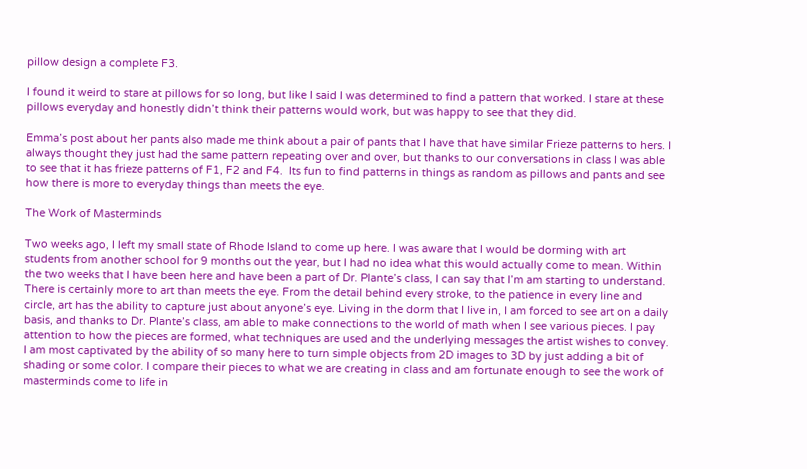pillow design a complete F3.

I found it weird to stare at pillows for so long, but like I said I was determined to find a pattern that worked. I stare at these pillows everyday and honestly didn’t think their patterns would work, but was happy to see that they did.

Emma’s post about her pants also made me think about a pair of pants that I have that have similar Frieze patterns to hers. I always thought they just had the same pattern repeating over and over, but thanks to our conversations in class I was able to see that it has frieze patterns of F1, F2 and F4.  Its fun to find patterns in things as random as pillows and pants and see how there is more to everyday things than meets the eye.

The Work of Masterminds

Two weeks ago, I left my small state of Rhode Island to come up here. I was aware that I would be dorming with art students from another school for 9 months out the year, but I had no idea what this would actually come to mean. Within the two weeks that I have been here and have been a part of Dr. Plante’s class, I can say that I’m am starting to understand. There is certainly more to art than meets the eye. From the detail behind every stroke, to the patience in every line and circle, art has the ability to capture just about anyone’s eye. Living in the dorm that I live in, I am forced to see art on a daily basis, and thanks to Dr. Plante’s class, am able to make connections to the world of math when I see various pieces. I pay attention to how the pieces are formed, what techniques are used and the underlying messages the artist wishes to convey.  I am most captivated by the ability of so many here to turn simple objects from 2D images to 3D by just adding a bit of shading or some color. I compare their pieces to what we are creating in class and am fortunate enough to see the work of masterminds come to life in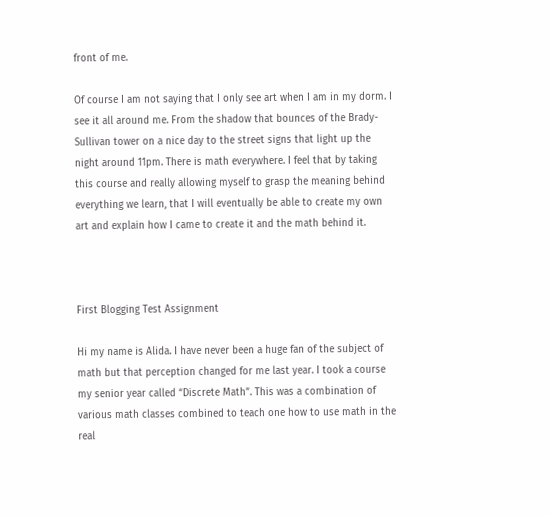front of me.

Of course I am not saying that I only see art when I am in my dorm. I see it all around me. From the shadow that bounces of the Brady-Sullivan tower on a nice day to the street signs that light up the night around 11pm. There is math everywhere. I feel that by taking this course and really allowing myself to grasp the meaning behind everything we learn, that I will eventually be able to create my own art and explain how I came to create it and the math behind it.



First Blogging Test Assignment

Hi my name is Alida. I have never been a huge fan of the subject of math but that perception changed for me last year. I took a course my senior year called “Discrete Math”. This was a combination of various math classes combined to teach one how to use math in the real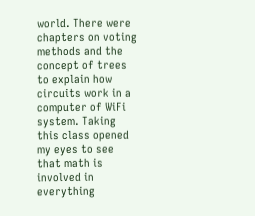world. There were chapters on voting methods and the concept of trees to explain how circuits work in a computer of WiFi system. Taking this class opened my eyes to see that math is involved in everything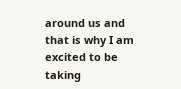around us and that is why I am excited to be taking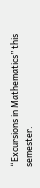“Excursions in Mathematics” this semester.